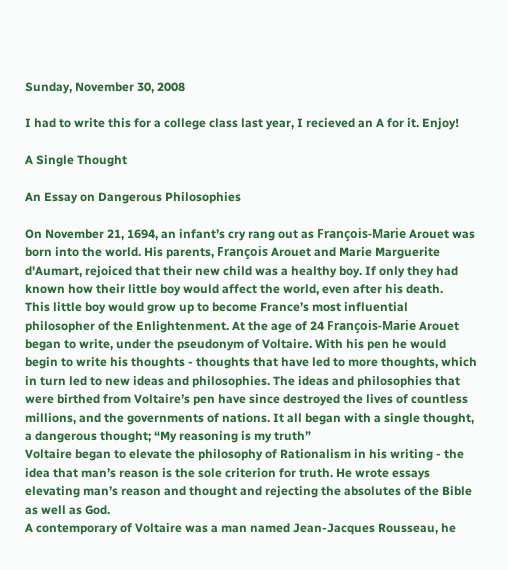Sunday, November 30, 2008

I had to write this for a college class last year, I recieved an A for it. Enjoy!

A Single Thought

An Essay on Dangerous Philosophies

On November 21, 1694, an infant’s cry rang out as François-Marie Arouet was born into the world. His parents, François Arouet and Marie Marguerite d'Aumart, rejoiced that their new child was a healthy boy. If only they had known how their little boy would affect the world, even after his death.
This little boy would grow up to become France’s most influential philosopher of the Enlightenment. At the age of 24 François-Marie Arouet began to write, under the pseudonym of Voltaire. With his pen he would begin to write his thoughts - thoughts that have led to more thoughts, which in turn led to new ideas and philosophies. The ideas and philosophies that were birthed from Voltaire’s pen have since destroyed the lives of countless millions, and the governments of nations. It all began with a single thought, a dangerous thought; “My reasoning is my truth”
Voltaire began to elevate the philosophy of Rationalism in his writing - the idea that man’s reason is the sole criterion for truth. He wrote essays elevating man’s reason and thought and rejecting the absolutes of the Bible as well as God.
A contemporary of Voltaire was a man named Jean-Jacques Rousseau, he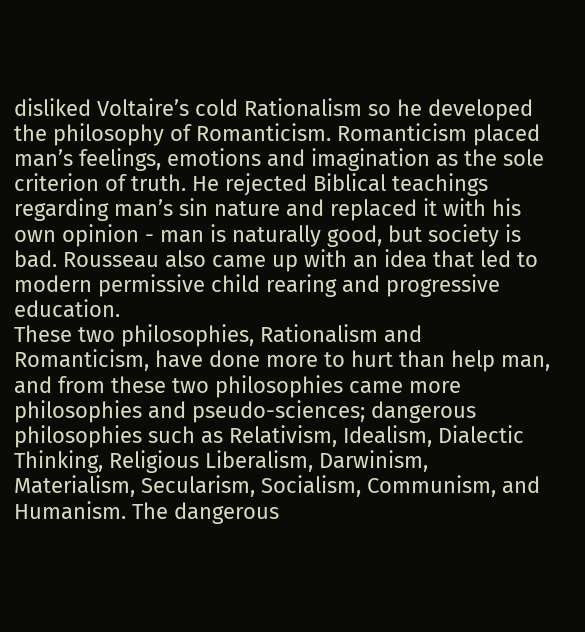disliked Voltaire’s cold Rationalism so he developed the philosophy of Romanticism. Romanticism placed man’s feelings, emotions and imagination as the sole criterion of truth. He rejected Biblical teachings regarding man’s sin nature and replaced it with his own opinion - man is naturally good, but society is bad. Rousseau also came up with an idea that led to modern permissive child rearing and progressive education.
These two philosophies, Rationalism and Romanticism, have done more to hurt than help man, and from these two philosophies came more philosophies and pseudo-sciences; dangerous philosophies such as Relativism, Idealism, Dialectic Thinking, Religious Liberalism, Darwinism, Materialism, Secularism, Socialism, Communism, and Humanism. The dangerous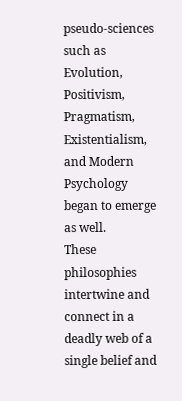pseudo-sciences such as Evolution, Positivism, Pragmatism, Existentialism, and Modern Psychology began to emerge as well.
These philosophies intertwine and connect in a deadly web of a single belief and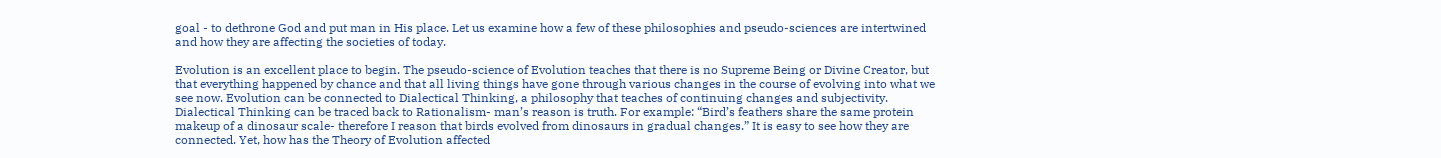goal - to dethrone God and put man in His place. Let us examine how a few of these philosophies and pseudo-sciences are intertwined and how they are affecting the societies of today.

Evolution is an excellent place to begin. The pseudo-science of Evolution teaches that there is no Supreme Being or Divine Creator, but that everything happened by chance and that all living things have gone through various changes in the course of evolving into what we see now. Evolution can be connected to Dialectical Thinking, a philosophy that teaches of continuing changes and subjectivity. Dialectical Thinking can be traced back to Rationalism- man’s reason is truth. For example: “Bird’s feathers share the same protein makeup of a dinosaur scale- therefore I reason that birds evolved from dinosaurs in gradual changes.” It is easy to see how they are connected. Yet, how has the Theory of Evolution affected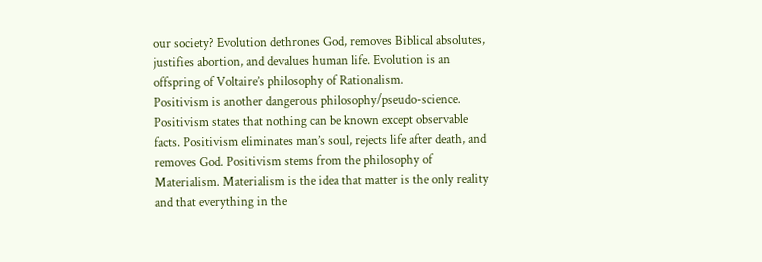our society? Evolution dethrones God, removes Biblical absolutes, justifies abortion, and devalues human life. Evolution is an offspring of Voltaire’s philosophy of Rationalism.
Positivism is another dangerous philosophy/pseudo-science. Positivism states that nothing can be known except observable facts. Positivism eliminates man’s soul, rejects life after death, and removes God. Positivism stems from the philosophy of Materialism. Materialism is the idea that matter is the only reality and that everything in the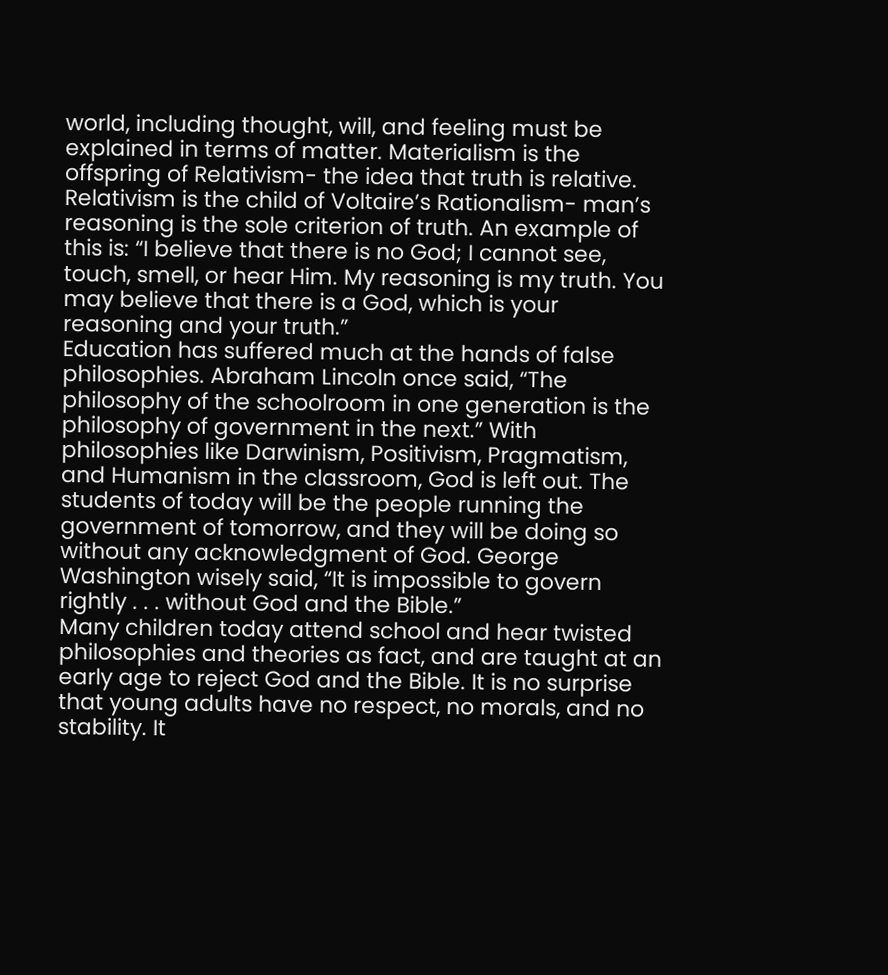world, including thought, will, and feeling must be explained in terms of matter. Materialism is the offspring of Relativism- the idea that truth is relative. Relativism is the child of Voltaire’s Rationalism- man’s reasoning is the sole criterion of truth. An example of this is: “I believe that there is no God; I cannot see, touch, smell, or hear Him. My reasoning is my truth. You may believe that there is a God, which is your reasoning and your truth.”
Education has suffered much at the hands of false philosophies. Abraham Lincoln once said, “The philosophy of the schoolroom in one generation is the philosophy of government in the next.” With philosophies like Darwinism, Positivism, Pragmatism, and Humanism in the classroom, God is left out. The students of today will be the people running the government of tomorrow, and they will be doing so without any acknowledgment of God. George Washington wisely said, “It is impossible to govern rightly . . . without God and the Bible.”
Many children today attend school and hear twisted philosophies and theories as fact, and are taught at an early age to reject God and the Bible. It is no surprise that young adults have no respect, no morals, and no stability. It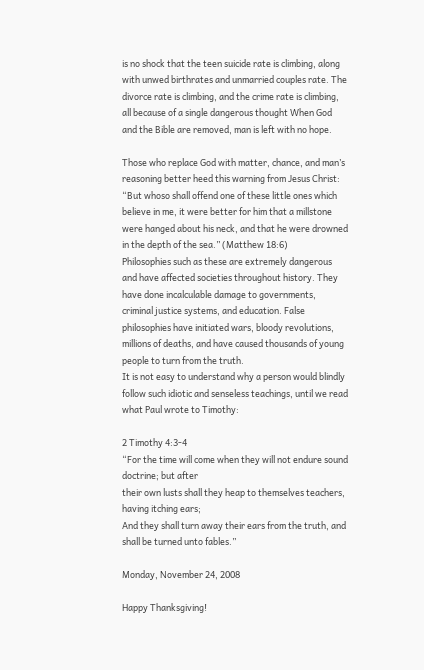is no shock that the teen suicide rate is climbing, along with unwed birthrates and unmarried couples rate. The divorce rate is climbing, and the crime rate is climbing, all because of a single dangerous thought When God and the Bible are removed, man is left with no hope.

Those who replace God with matter, chance, and man’s reasoning better heed this warning from Jesus Christ: “But whoso shall offend one of these little ones which believe in me, it were better for him that a millstone were hanged about his neck, and that he were drowned in the depth of the sea.” (Matthew 18:6)
Philosophies such as these are extremely dangerous and have affected societies throughout history. They have done incalculable damage to governments, criminal justice systems, and education. False philosophies have initiated wars, bloody revolutions, millions of deaths, and have caused thousands of young people to turn from the truth.
It is not easy to understand why a person would blindly follow such idiotic and senseless teachings, until we read what Paul wrote to Timothy:

2 Timothy 4:3-4
“For the time will come when they will not endure sound doctrine; but after
their own lusts shall they heap to themselves teachers, having itching ears;
And they shall turn away their ears from the truth, and shall be turned unto fables.”

Monday, November 24, 2008

Happy Thanksgiving!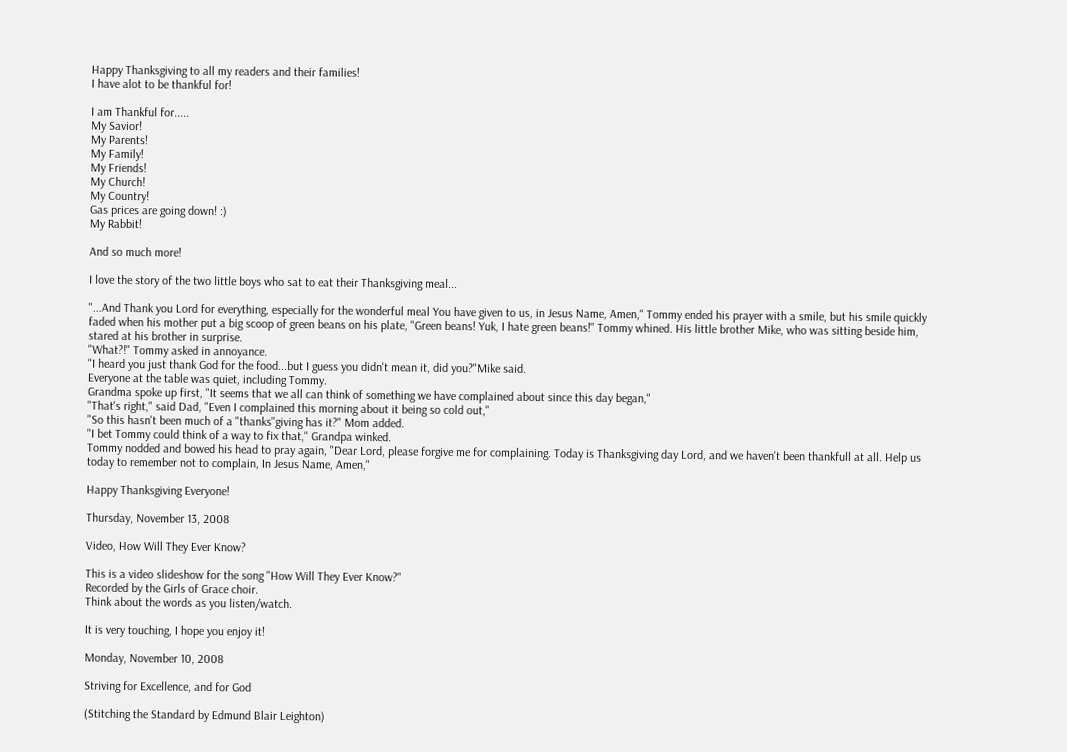Happy Thanksgiving to all my readers and their families!
I have alot to be thankful for!

I am Thankful for.....
My Savior!
My Parents!
My Family!
My Friends!
My Church!
My Country!
Gas prices are going down! :)
My Rabbit!

And so much more!

I love the story of the two little boys who sat to eat their Thanksgiving meal...

"...And Thank you Lord for everything, especially for the wonderful meal You have given to us, in Jesus Name, Amen," Tommy ended his prayer with a smile, but his smile quickly faded when his mother put a big scoop of green beans on his plate, "Green beans! Yuk, I hate green beans!" Tommy whined. His little brother Mike, who was sitting beside him, stared at his brother in surprise.
"What?!" Tommy asked in annoyance.
"I heard you just thank God for the food...but I guess you didn't mean it, did you?"Mike said.
Everyone at the table was quiet, including Tommy.
Grandma spoke up first, "It seems that we all can think of something we have complained about since this day began,"
"That's right," said Dad, "Even I complained this morning about it being so cold out,"
"So this hasn't been much of a "thanks"giving has it?" Mom added.
"I bet Tommy could think of a way to fix that," Grandpa winked.
Tommy nodded and bowed his head to pray again, "Dear Lord, please forgive me for complaining. Today is Thanksgiving day Lord, and we haven't been thankfull at all. Help us today to remember not to complain, In Jesus Name, Amen,"

Happy Thanksgiving Everyone!

Thursday, November 13, 2008

Video, How Will They Ever Know?

This is a video slideshow for the song "How Will They Ever Know?"
Recorded by the Girls of Grace choir.
Think about the words as you listen/watch.

It is very touching, I hope you enjoy it!

Monday, November 10, 2008

Striving for Excellence, and for God

(Stitching the Standard by Edmund Blair Leighton)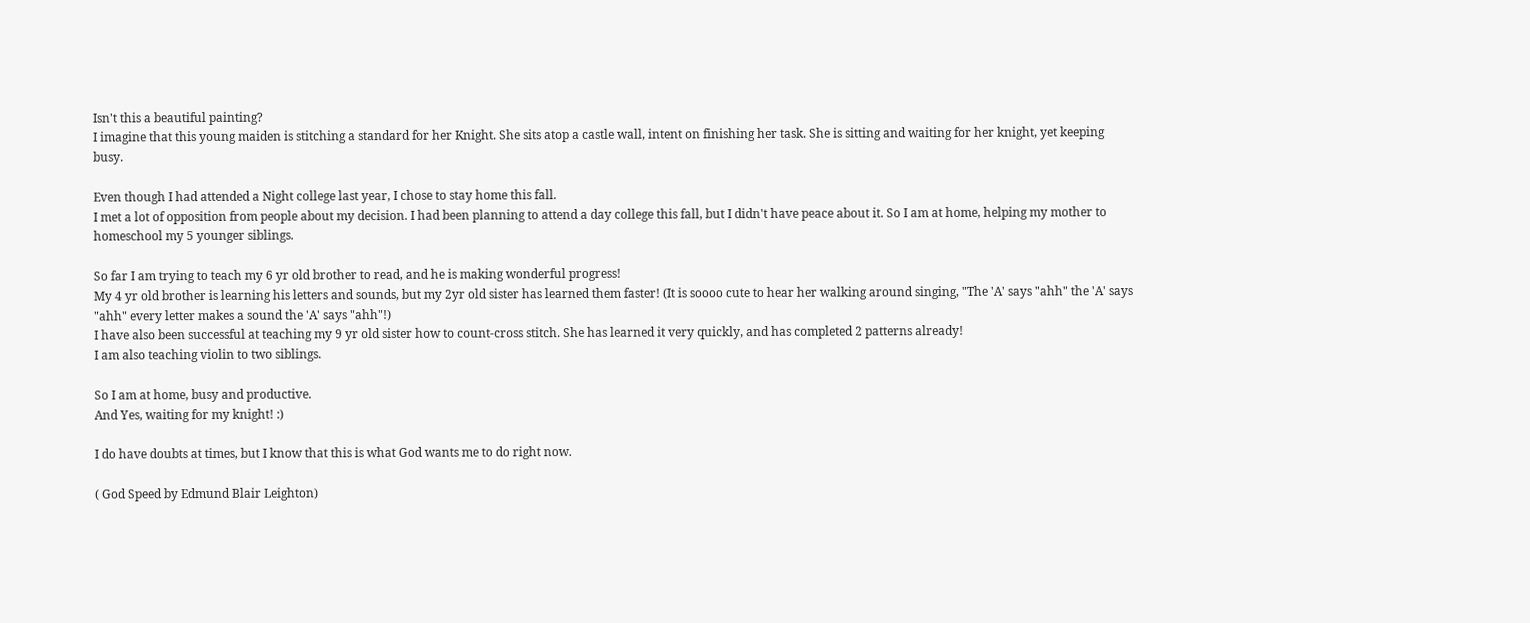Isn't this a beautiful painting?
I imagine that this young maiden is stitching a standard for her Knight. She sits atop a castle wall, intent on finishing her task. She is sitting and waiting for her knight, yet keeping busy.

Even though I had attended a Night college last year, I chose to stay home this fall.
I met a lot of opposition from people about my decision. I had been planning to attend a day college this fall, but I didn't have peace about it. So I am at home, helping my mother to homeschool my 5 younger siblings.

So far I am trying to teach my 6 yr old brother to read, and he is making wonderful progress!
My 4 yr old brother is learning his letters and sounds, but my 2yr old sister has learned them faster! (It is soooo cute to hear her walking around singing, "The 'A' says "ahh" the 'A' says "ahh" every letter makes a sound the 'A' says "ahh"!)
I have also been successful at teaching my 9 yr old sister how to count-cross stitch. She has learned it very quickly, and has completed 2 patterns already!
I am also teaching violin to two siblings.

So I am at home, busy and productive.
And Yes, waiting for my knight! :)

I do have doubts at times, but I know that this is what God wants me to do right now.

( God Speed by Edmund Blair Leighton)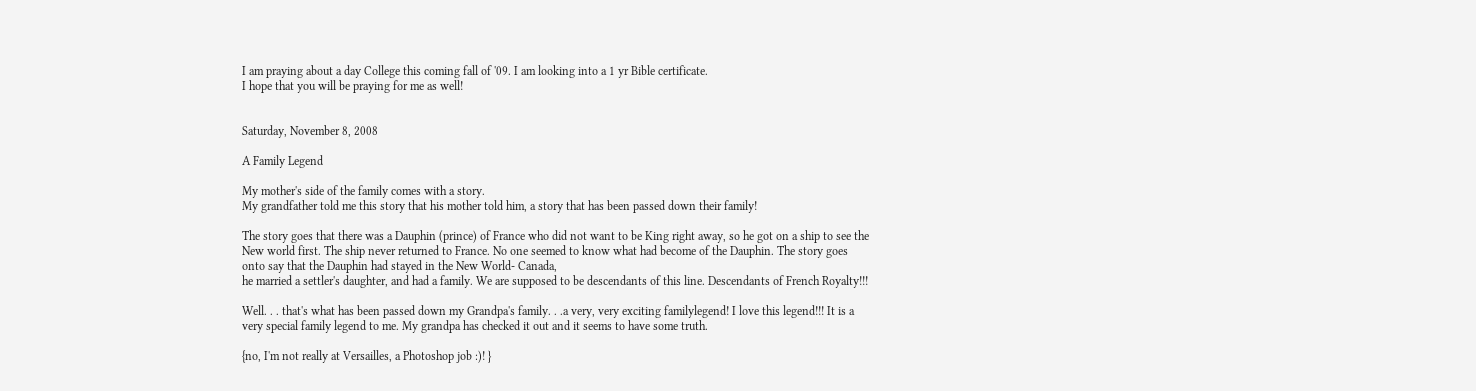I am praying about a day College this coming fall of '09. I am looking into a 1 yr Bible certificate.
I hope that you will be praying for me as well!


Saturday, November 8, 2008

A Family Legend

My mother's side of the family comes with a story.
My grandfather told me this story that his mother told him, a story that has been passed down their family!

The story goes that there was a Dauphin (prince) of France who did not want to be King right away, so he got on a ship to see the New world first. The ship never returned to France. No one seemed to know what had become of the Dauphin. The story goes onto say that the Dauphin had stayed in the New World- Canada,
he married a settler's daughter, and had a family. We are supposed to be descendants of this line. Descendants of French Royalty!!!

Well. . . that's what has been passed down my Grandpa's family. . .a very, very exciting familylegend! I love this legend!!! It is a very special family legend to me. My grandpa has checked it out and it seems to have some truth.

{no, I'm not really at Versailles, a Photoshop job :)! }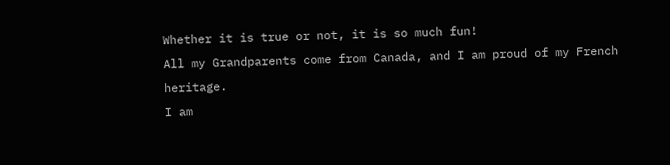Whether it is true or not, it is so much fun!
All my Grandparents come from Canada, and I am proud of my French heritage.
I am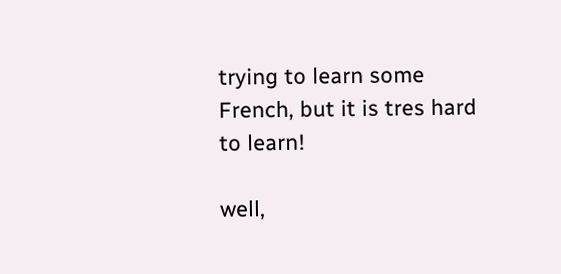trying to learn some French, but it is tres hard to learn!

well,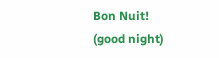Bon Nuit!
(good night)